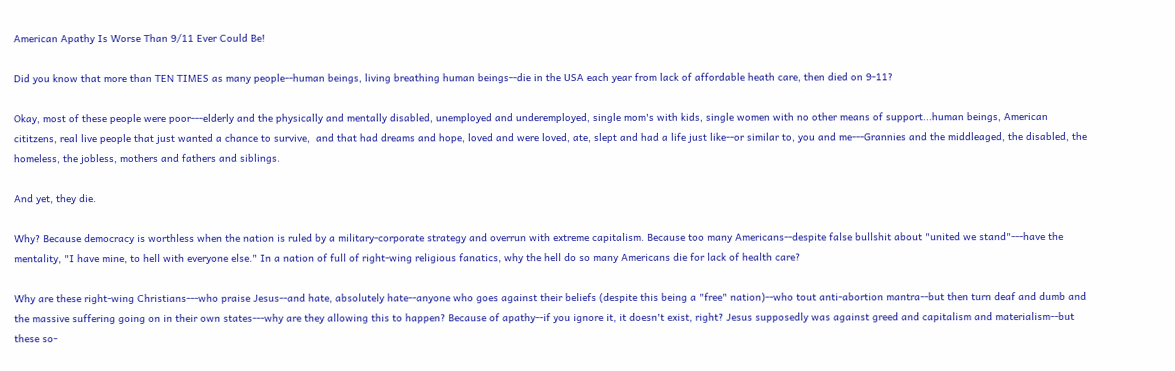American Apathy Is Worse Than 9/11 Ever Could Be!

Did you know that more than TEN TIMES as many people--human beings, living breathing human beings--die in the USA each year from lack of affordable heath care, then died on 9-11?

Okay, most of these people were poor---elderly and the physically and mentally disabled, unemployed and underemployed, single mom's with kids, single women with no other means of support...human beings, American cititzens, real live people that just wanted a chance to survive,  and that had dreams and hope, loved and were loved, ate, slept and had a life just like--or similar to, you and me---Grannies and the middleaged, the disabled, the homeless, the jobless, mothers and fathers and siblings.

And yet, they die.

Why? Because democracy is worthless when the nation is ruled by a military-corporate strategy and overrun with extreme capitalism. Because too many Americans--despite false bullshit about "united we stand"---have the mentality, "I have mine, to hell with everyone else." In a nation of full of right-wing religious fanatics, why the hell do so many Americans die for lack of health care?

Why are these right-wing Christians---who praise Jesus--and hate, absolutely hate--anyone who goes against their beliefs (despite this being a "free" nation)--who tout anti-abortion mantra--but then turn deaf and dumb and the massive suffering going on in their own states---why are they allowing this to happen? Because of apathy--if you ignore it, it doesn't exist, right? Jesus supposedly was against greed and capitalism and materialism--but these so-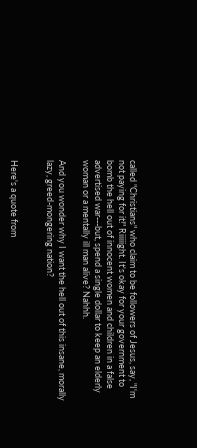called "Christians" who claim to be followers of Jesus, say, "I'm not paying for it!" Riiiiight. It's okay for your government to bomb the hell out of innocent women and children in a false advertised war---but, spend a single dollar to keep an elderly woman or a mentally ill man alive? Nahhh.

And you wonder why I want the hell out of this insane, morally lazy, greed-mongering nation?


Here's a quote from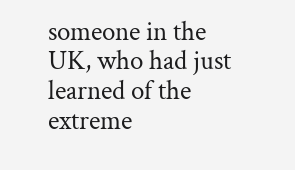someone in the UK, who had just learned of the extreme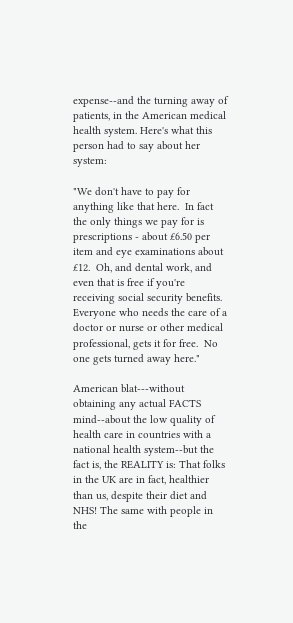expense--and the turning away of patients, in the American medical health system. Here's what this person had to say about her system:

"We don't have to pay for anything like that here.  In fact the only things we pay for is prescriptions - about £6.50 per item and eye examinations about £12.  Oh, and dental work, and even that is free if you're receiving social security benefits.  Everyone who needs the care of a doctor or nurse or other medical professional, gets it for free.  No one gets turned away here."

American blat---without obtaining any actual FACTS mind--about the low quality of health care in countries with a national health system--but the fact is, the REALITY is: That folks in the UK are in fact, healthier than us, despite their diet and NHS! The same with people in the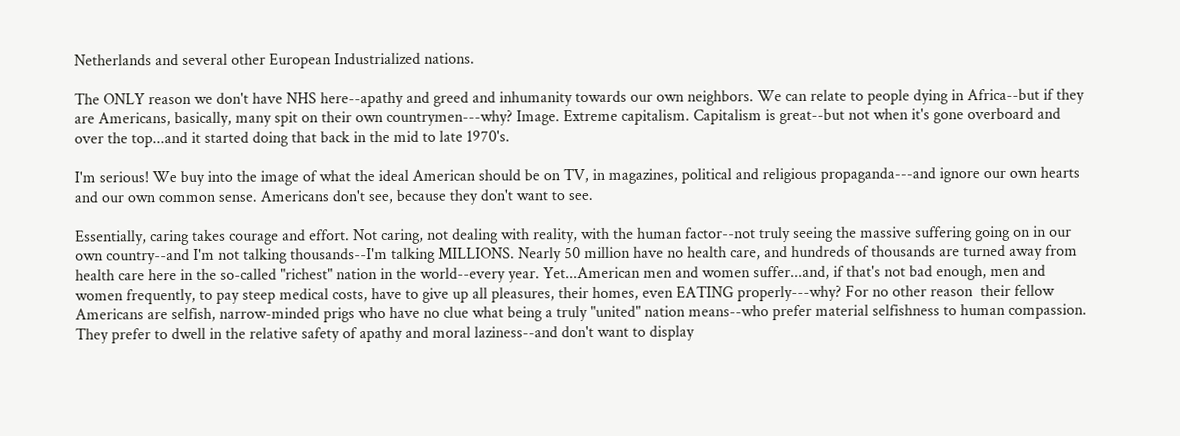Netherlands and several other European Industrialized nations.

The ONLY reason we don't have NHS here--apathy and greed and inhumanity towards our own neighbors. We can relate to people dying in Africa--but if they are Americans, basically, many spit on their own countrymen---why? Image. Extreme capitalism. Capitalism is great--but not when it's gone overboard and over the top...and it started doing that back in the mid to late 1970's.

I'm serious! We buy into the image of what the ideal American should be on TV, in magazines, political and religious propaganda---and ignore our own hearts and our own common sense. Americans don't see, because they don't want to see.

Essentially, caring takes courage and effort. Not caring, not dealing with reality, with the human factor--not truly seeing the massive suffering going on in our own country--and I'm not talking thousands--I'm talking MILLIONS. Nearly 50 million have no health care, and hundreds of thousands are turned away from health care here in the so-called "richest" nation in the world--every year. Yet...American men and women suffer...and, if that's not bad enough, men and women frequently, to pay steep medical costs, have to give up all pleasures, their homes, even EATING properly---why? For no other reason  their fellow Americans are selfish, narrow-minded prigs who have no clue what being a truly "united" nation means--who prefer material selfishness to human compassion. They prefer to dwell in the relative safety of apathy and moral laziness--and don't want to display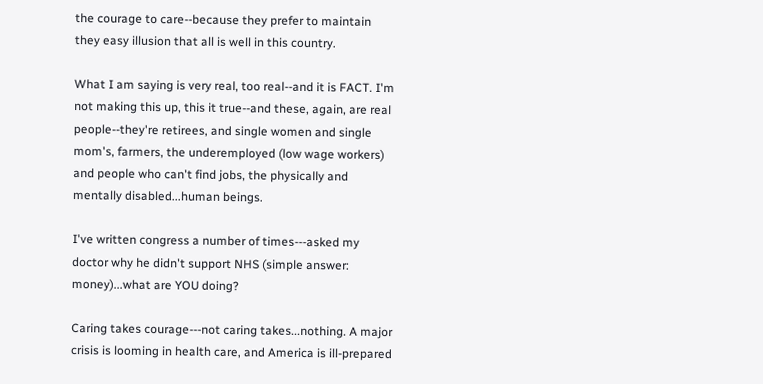the courage to care--because they prefer to maintain they easy illusion that all is well in this country.

What I am saying is very real, too real--and it is FACT. I'm not making this up, this it true--and these, again, are real people--they're retirees, and single women and single mom's, farmers, the underemployed (low wage workers) and people who can't find jobs, the physically and mentally disabled...human beings.

I've written congress a number of times---asked my doctor why he didn't support NHS (simple answer: money)...what are YOU doing?

Caring takes courage---not caring takes...nothing. A major crisis is looming in health care, and America is ill-prepared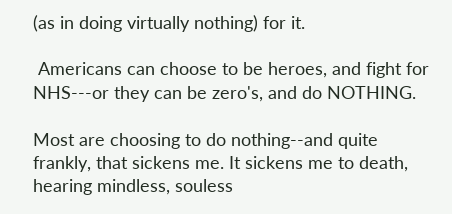(as in doing virtually nothing) for it.

 Americans can choose to be heroes, and fight for NHS---or they can be zero's, and do NOTHING.

Most are choosing to do nothing--and quite frankly, that sickens me. It sickens me to death, hearing mindless, souless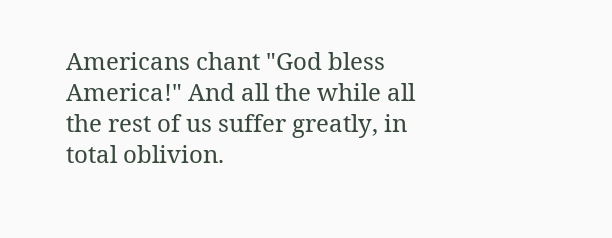Americans chant "God bless America!" And all the while all the rest of us suffer greatly, in total oblivion.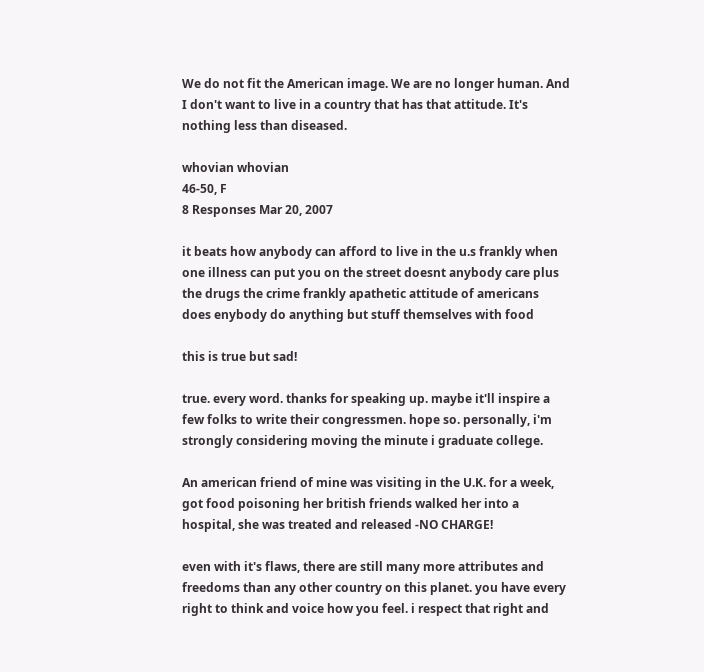We do not fit the American image. We are no longer human. And I don't want to live in a country that has that attitude. It's nothing less than diseased.

whovian whovian
46-50, F
8 Responses Mar 20, 2007

it beats how anybody can afford to live in the u.s frankly when one illness can put you on the street doesnt anybody care plus the drugs the crime frankly apathetic attitude of americans does enybody do anything but stuff themselves with food

this is true but sad!

true. every word. thanks for speaking up. maybe it'll inspire a few folks to write their congressmen. hope so. personally, i'm strongly considering moving the minute i graduate college.

An american friend of mine was visiting in the U.K. for a week, got food poisoning her british friends walked her into a hospital, she was treated and released -NO CHARGE!

even with it's flaws, there are still many more attributes and freedoms than any other country on this planet. you have every right to think and voice how you feel. i respect that right and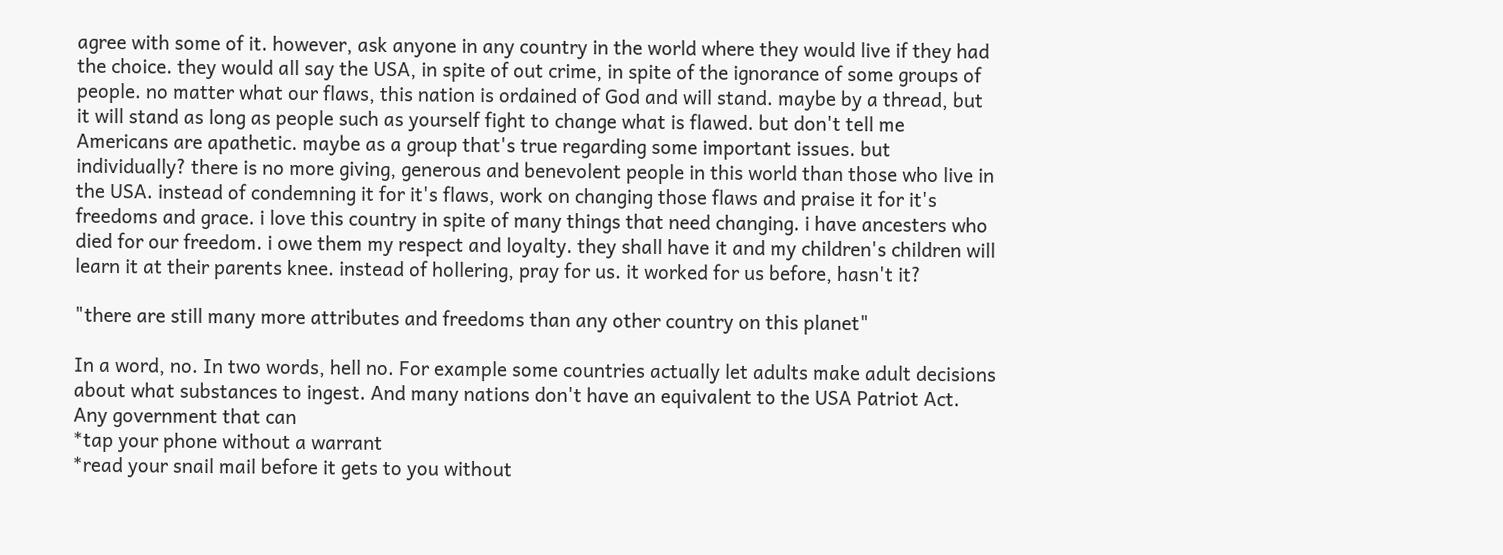agree with some of it. however, ask anyone in any country in the world where they would live if they had the choice. they would all say the USA, in spite of out crime, in spite of the ignorance of some groups of people. no matter what our flaws, this nation is ordained of God and will stand. maybe by a thread, but it will stand as long as people such as yourself fight to change what is flawed. but don't tell me Americans are apathetic. maybe as a group that's true regarding some important issues. but individually? there is no more giving, generous and benevolent people in this world than those who live in the USA. instead of condemning it for it's flaws, work on changing those flaws and praise it for it's freedoms and grace. i love this country in spite of many things that need changing. i have ancesters who died for our freedom. i owe them my respect and loyalty. they shall have it and my children's children will learn it at their parents knee. instead of hollering, pray for us. it worked for us before, hasn't it?

"there are still many more attributes and freedoms than any other country on this planet"

In a word, no. In two words, hell no. For example some countries actually let adults make adult decisions about what substances to ingest. And many nations don't have an equivalent to the USA Patriot Act. Any government that can
*tap your phone without a warrant
*read your snail mail before it gets to you without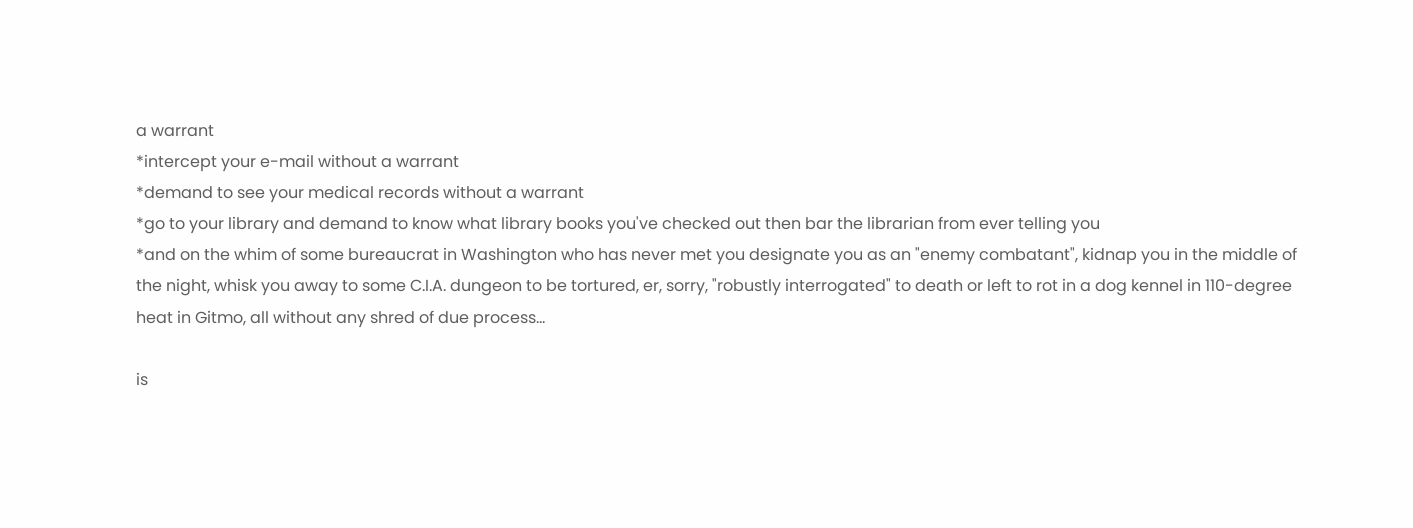a warrant
*intercept your e-mail without a warrant
*demand to see your medical records without a warrant
*go to your library and demand to know what library books you've checked out then bar the librarian from ever telling you
*and on the whim of some bureaucrat in Washington who has never met you designate you as an "enemy combatant", kidnap you in the middle of the night, whisk you away to some C.I.A. dungeon to be tortured, er, sorry, "robustly interrogated" to death or left to rot in a dog kennel in 110-degree heat in Gitmo, all without any shred of due process...

is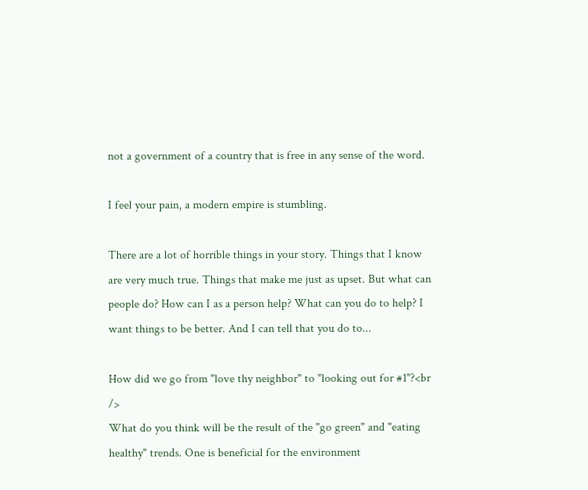not a government of a country that is free in any sense of the word.

I feel your pain, a modern empire is stumbling.

There are a lot of horrible things in your story. Things that I know are very much true. Things that make me just as upset. But what can people do? How can I as a person help? What can you do to help? I want things to be better. And I can tell that you do to...

How did we go from "love thy neighbor" to "looking out for #1"?<br />
What do you think will be the result of the "go green" and "eating healthy" trends. One is beneficial for the environment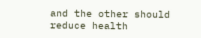and the other should reduce health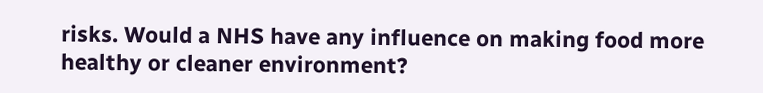risks. Would a NHS have any influence on making food more healthy or cleaner environment?